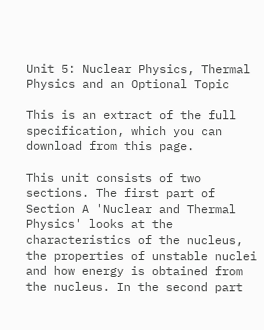Unit 5: Nuclear Physics, Thermal Physics and an Optional Topic

This is an extract of the full specification, which you can download from this page.

This unit consists of two sections. The first part of Section A 'Nuclear and Thermal Physics' looks at the characteristics of the nucleus, the properties of unstable nuclei and how energy is obtained from the nucleus. In the second part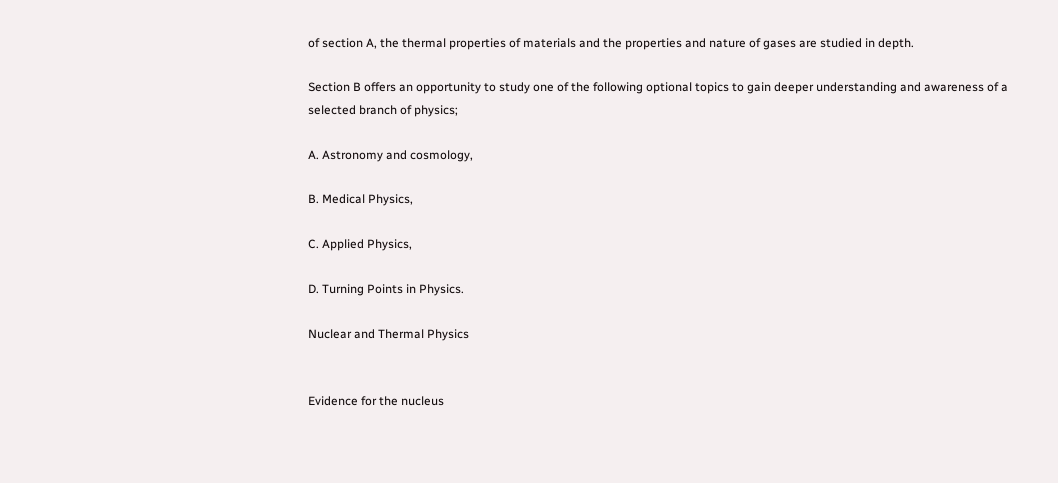of section A, the thermal properties of materials and the properties and nature of gases are studied in depth.

Section B offers an opportunity to study one of the following optional topics to gain deeper understanding and awareness of a selected branch of physics;

A. Astronomy and cosmology,

B. Medical Physics,

C. Applied Physics,

D. Turning Points in Physics.

Nuclear and Thermal Physics


Evidence for the nucleus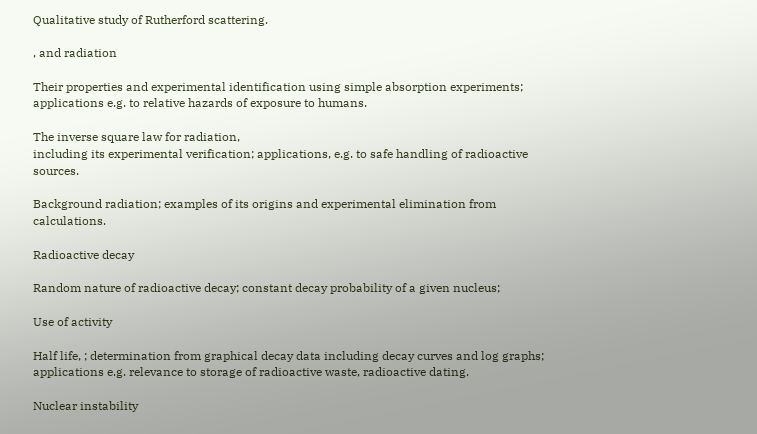Qualitative study of Rutherford scattering.

, and radiation

Their properties and experimental identification using simple absorption experiments; applications e.g. to relative hazards of exposure to humans.

The inverse square law for radiation,
including its experimental verification; applications, e.g. to safe handling of radioactive sources.

Background radiation; examples of its origins and experimental elimination from calculations.

Radioactive decay

Random nature of radioactive decay; constant decay probability of a given nucleus;

Use of activity

Half life, ; determination from graphical decay data including decay curves and log graphs; applications e.g. relevance to storage of radioactive waste, radioactive dating.

Nuclear instability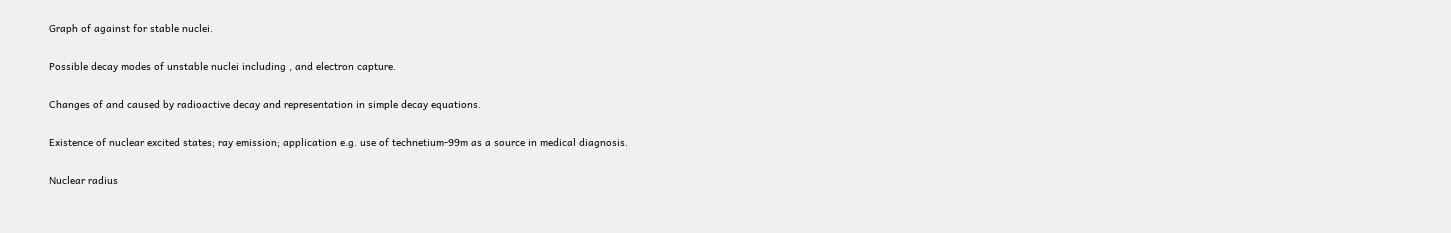Graph of against for stable nuclei.

Possible decay modes of unstable nuclei including , and electron capture.

Changes of and caused by radioactive decay and representation in simple decay equations.

Existence of nuclear excited states; ray emission; application e.g. use of technetium-99m as a source in medical diagnosis.

Nuclear radius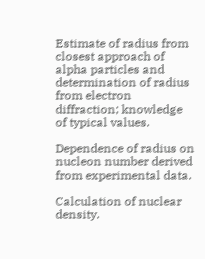Estimate of radius from closest approach of alpha particles and determination of radius from electron diffraction; knowledge of typical values.

Dependence of radius on nucleon number derived from experimental data.

Calculation of nuclear density.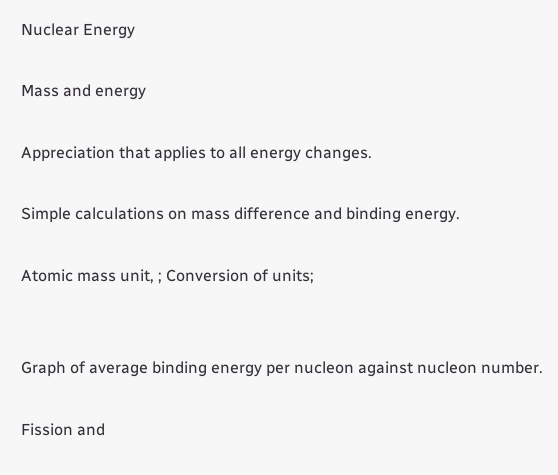Nuclear Energy

Mass and energy

Appreciation that applies to all energy changes.

Simple calculations on mass difference and binding energy.

Atomic mass unit, ; Conversion of units;


Graph of average binding energy per nucleon against nucleon number.

Fission and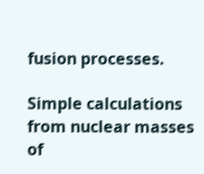fusion processes.

Simple calculations from nuclear masses of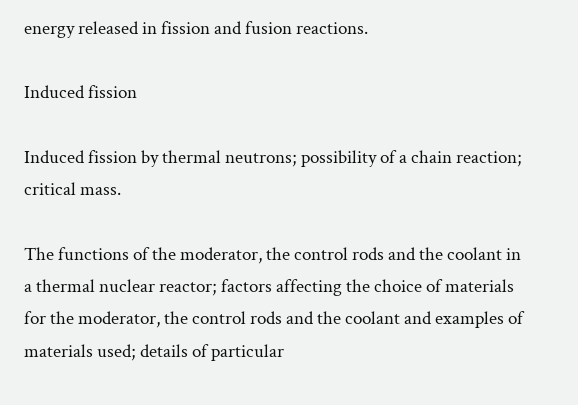energy released in fission and fusion reactions.

Induced fission

Induced fission by thermal neutrons; possibility of a chain reaction; critical mass.

The functions of the moderator, the control rods and the coolant in a thermal nuclear reactor; factors affecting the choice of materials for the moderator, the control rods and the coolant and examples of materials used; details of particular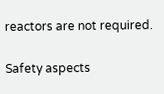reactors are not required.

Safety aspects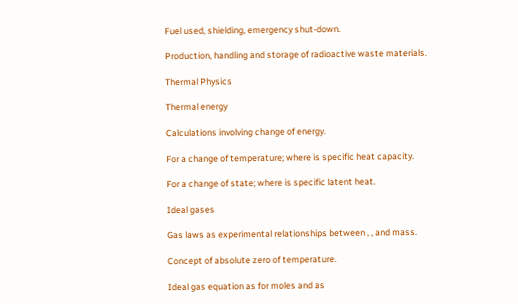Fuel used, shielding, emergency shut-down.

Production, handling and storage of radioactive waste materials.

Thermal Physics

Thermal energy

Calculations involving change of energy.

For a change of temperature; where is specific heat capacity.

For a change of state; where is specific latent heat.

Ideal gases

Gas laws as experimental relationships between , , and mass.

Concept of absolute zero of temperature.

Ideal gas equation as for moles and as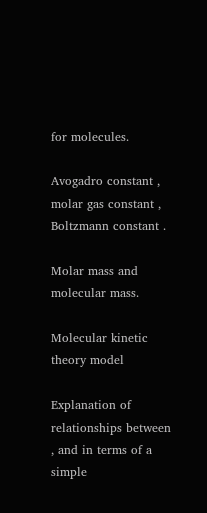for molecules.

Avogadro constant , molar gas constant , Boltzmann constant .

Molar mass and molecular mass.

Molecular kinetic theory model

Explanation of relationships between , and in terms of a simple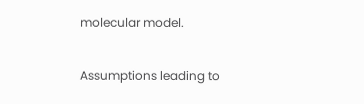molecular model.

Assumptions leading to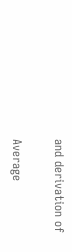and derivation of

Average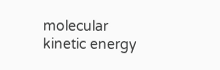molecular kinetic energy